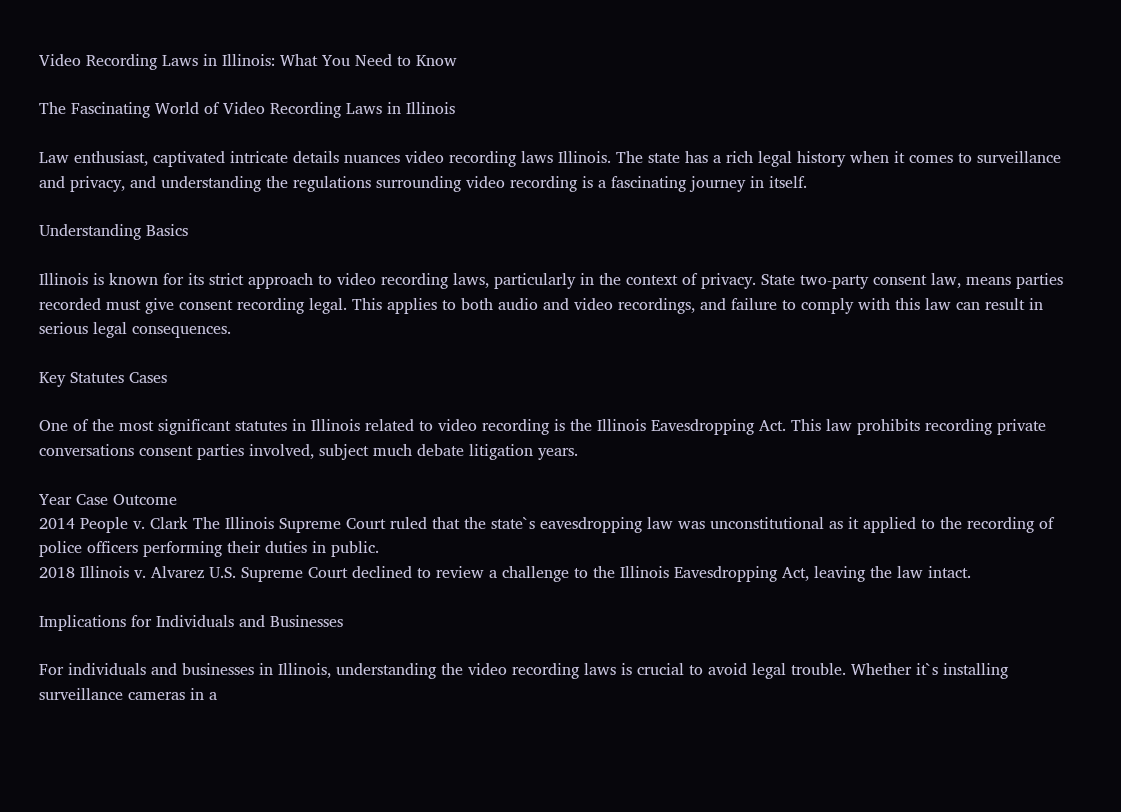Video Recording Laws in Illinois: What You Need to Know

The Fascinating World of Video Recording Laws in Illinois

Law enthusiast, captivated intricate details nuances video recording laws Illinois. The state has a rich legal history when it comes to surveillance and privacy, and understanding the regulations surrounding video recording is a fascinating journey in itself.

Understanding Basics

Illinois is known for its strict approach to video recording laws, particularly in the context of privacy. State two-party consent law, means parties recorded must give consent recording legal. This applies to both audio and video recordings, and failure to comply with this law can result in serious legal consequences.

Key Statutes Cases

One of the most significant statutes in Illinois related to video recording is the Illinois Eavesdropping Act. This law prohibits recording private conversations consent parties involved, subject much debate litigation years.

Year Case Outcome
2014 People v. Clark The Illinois Supreme Court ruled that the state`s eavesdropping law was unconstitutional as it applied to the recording of police officers performing their duties in public.
2018 Illinois v. Alvarez U.S. Supreme Court declined to review a challenge to the Illinois Eavesdropping Act, leaving the law intact.

Implications for Individuals and Businesses

For individuals and businesses in Illinois, understanding the video recording laws is crucial to avoid legal trouble. Whether it`s installing surveillance cameras in a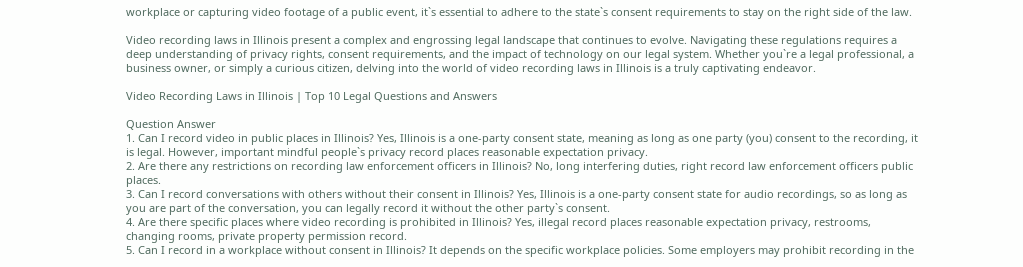workplace or capturing video footage of a public event, it`s essential to adhere to the state`s consent requirements to stay on the right side of the law.

Video recording laws in Illinois present a complex and engrossing legal landscape that continues to evolve. Navigating these regulations requires a deep understanding of privacy rights, consent requirements, and the impact of technology on our legal system. Whether you`re a legal professional, a business owner, or simply a curious citizen, delving into the world of video recording laws in Illinois is a truly captivating endeavor.

Video Recording Laws in Illinois | Top 10 Legal Questions and Answers

Question Answer
1. Can I record video in public places in Illinois? Yes, Illinois is a one-party consent state, meaning as long as one party (you) consent to the recording, it is legal. However, important mindful people`s privacy record places reasonable expectation privacy.
2. Are there any restrictions on recording law enforcement officers in Illinois? No, long interfering duties, right record law enforcement officers public places.
3. Can I record conversations with others without their consent in Illinois? Yes, Illinois is a one-party consent state for audio recordings, so as long as you are part of the conversation, you can legally record it without the other party`s consent.
4. Are there specific places where video recording is prohibited in Illinois? Yes, illegal record places reasonable expectation privacy, restrooms, changing rooms, private property permission record.
5. Can I record in a workplace without consent in Illinois? It depends on the specific workplace policies. Some employers may prohibit recording in the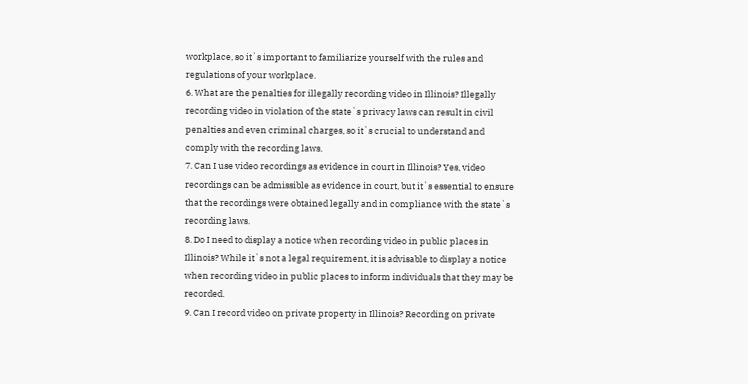workplace, so it`s important to familiarize yourself with the rules and regulations of your workplace.
6. What are the penalties for illegally recording video in Illinois? Illegally recording video in violation of the state`s privacy laws can result in civil penalties and even criminal charges, so it`s crucial to understand and comply with the recording laws.
7. Can I use video recordings as evidence in court in Illinois? Yes, video recordings can be admissible as evidence in court, but it`s essential to ensure that the recordings were obtained legally and in compliance with the state`s recording laws.
8. Do I need to display a notice when recording video in public places in Illinois? While it`s not a legal requirement, it is advisable to display a notice when recording video in public places to inform individuals that they may be recorded.
9. Can I record video on private property in Illinois? Recording on private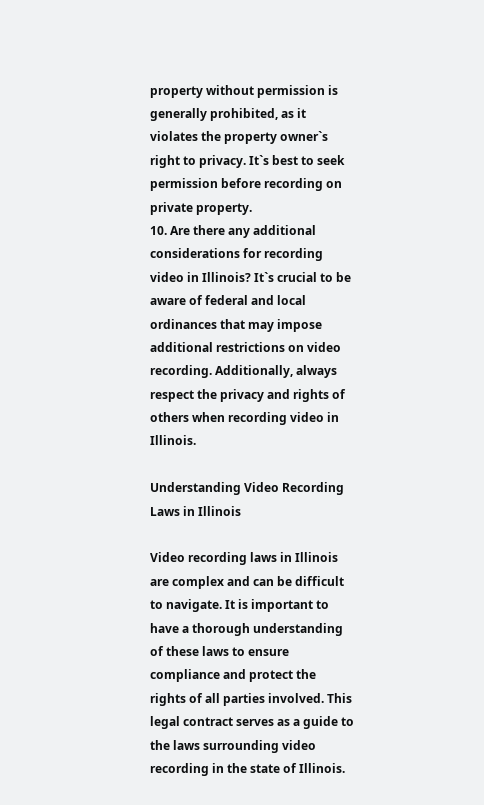property without permission is generally prohibited, as it violates the property owner`s right to privacy. It`s best to seek permission before recording on private property.
10. Are there any additional considerations for recording video in Illinois? It`s crucial to be aware of federal and local ordinances that may impose additional restrictions on video recording. Additionally, always respect the privacy and rights of others when recording video in Illinois.

Understanding Video Recording Laws in Illinois

Video recording laws in Illinois are complex and can be difficult to navigate. It is important to have a thorough understanding of these laws to ensure compliance and protect the rights of all parties involved. This legal contract serves as a guide to the laws surrounding video recording in the state of Illinois.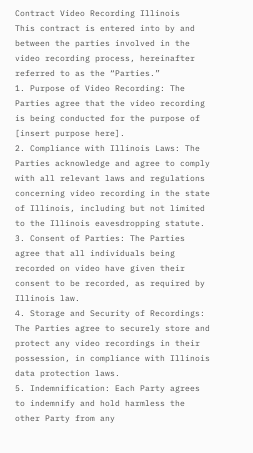Contract Video Recording Illinois
This contract is entered into by and between the parties involved in the video recording process, hereinafter referred to as the “Parties.”
1. Purpose of Video Recording: The Parties agree that the video recording is being conducted for the purpose of [insert purpose here].
2. Compliance with Illinois Laws: The Parties acknowledge and agree to comply with all relevant laws and regulations concerning video recording in the state of Illinois, including but not limited to the Illinois eavesdropping statute.
3. Consent of Parties: The Parties agree that all individuals being recorded on video have given their consent to be recorded, as required by Illinois law.
4. Storage and Security of Recordings: The Parties agree to securely store and protect any video recordings in their possession, in compliance with Illinois data protection laws.
5. Indemnification: Each Party agrees to indemnify and hold harmless the other Party from any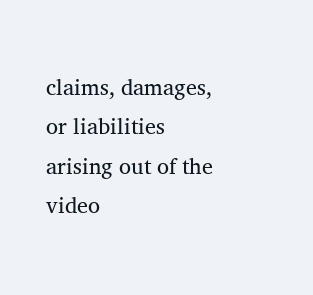claims, damages, or liabilities arising out of the video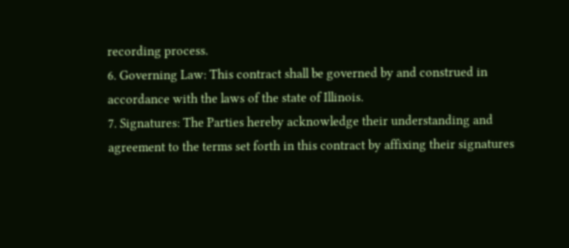recording process.
6. Governing Law: This contract shall be governed by and construed in accordance with the laws of the state of Illinois.
7. Signatures: The Parties hereby acknowledge their understanding and agreement to the terms set forth in this contract by affixing their signatures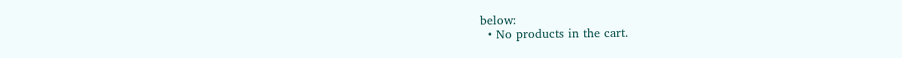below:
  • No products in the cart.